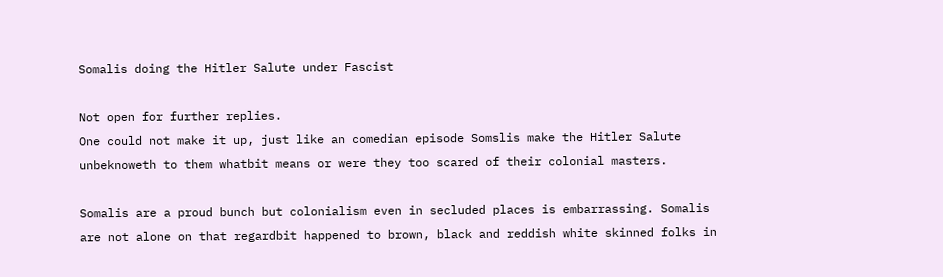Somalis doing the Hitler Salute under Fascist

Not open for further replies.
One could not make it up, just like an comedian episode Somslis make the Hitler Salute unbeknoweth to them whatbit means or were they too scared of their colonial masters.

Somalis are a proud bunch but colonialism even in secluded places is embarrassing. Somalis are not alone on that regardbit happened to brown, black and reddish white skinned folks in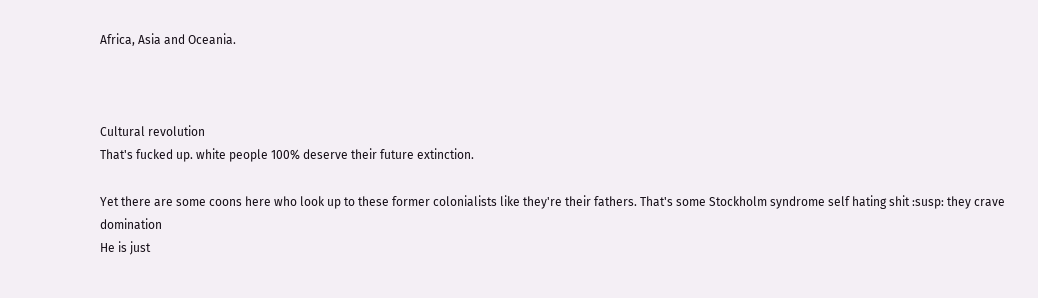Africa, Asia and Oceania.



Cultural revolution
That's fucked up. white people 100% deserve their future extinction.

Yet there are some coons here who look up to these former colonialists like they're their fathers. That's some Stockholm syndrome self hating shit :susp: they crave domination
He is just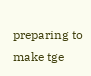preparing to make tge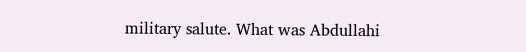military salute. What was Abdullahi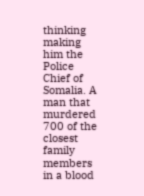thinking making him the Police Chief of Somalia. A man that murdered 700 of the closest family members in a blood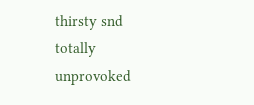thirsty snd totally unprovoked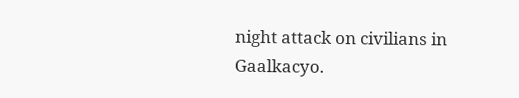night attack on civilians in Gaalkacyo.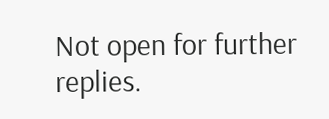Not open for further replies.